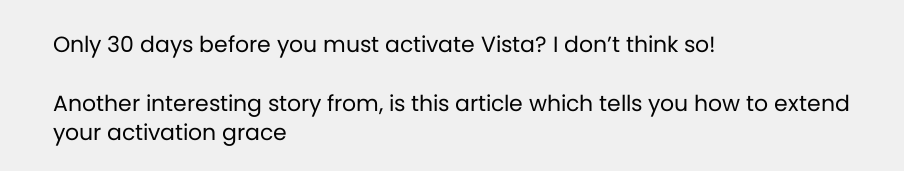Only 30 days before you must activate Vista? I don’t think so!

Another interesting story from, is this article which tells you how to extend your activation grace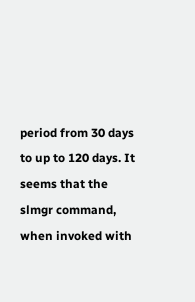period from 30 days to up to 120 days. It seems that the slmgr command, when invoked with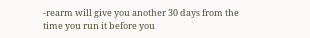-rearm will give you another 30 days from the time you run it before you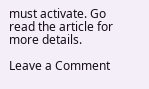must activate. Go read the article for more details.

Leave a Comment